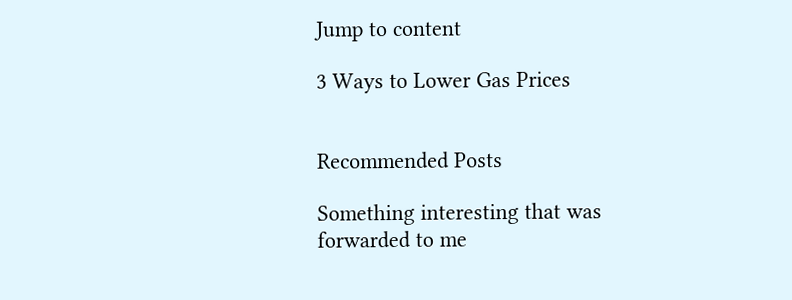Jump to content

3 Ways to Lower Gas Prices


Recommended Posts

Something interesting that was forwarded to me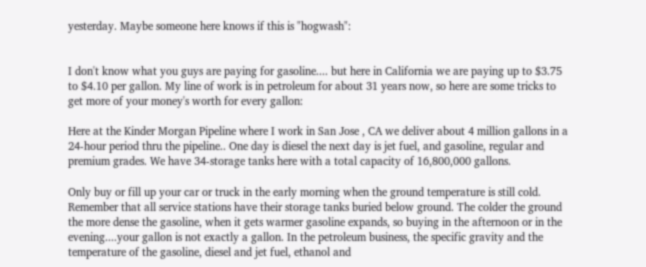yesterday. Maybe someone here knows if this is "hogwash":


I don't know what you guys are paying for gasoline.... but here in California we are paying up to $3.75 to $4.10 per gallon. My line of work is in petroleum for about 31 years now, so here are some tricks to get more of your money's worth for every gallon:

Here at the Kinder Morgan Pipeline where I work in San Jose , CA we deliver about 4 million gallons in a 24-hour period thru the pipeline.. One day is diesel the next day is jet fuel, and gasoline, regular and premium grades. We have 34-storage tanks here with a total capacity of 16,800,000 gallons.

Only buy or fill up your car or truck in the early morning when the ground temperature is still cold. Remember that all service stations have their storage tanks buried below ground. The colder the ground the more dense the gasoline, when it gets warmer gasoline expands, so buying in the afternoon or in the evening....your gallon is not exactly a gallon. In the petroleum business, the specific gravity and the temperature of the gasoline, diesel and jet fuel, ethanol and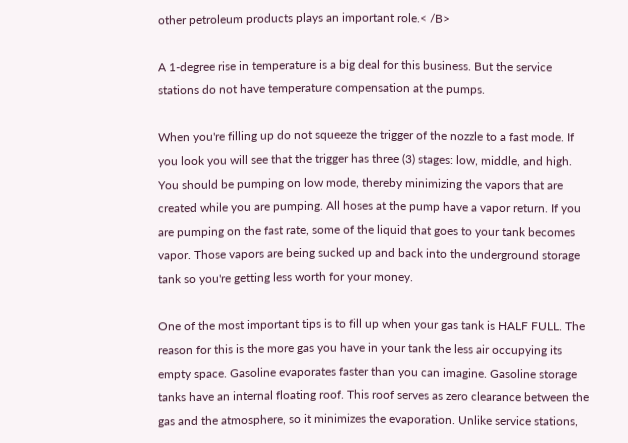other petroleum products plays an important role.< /B>

A 1-degree rise in temperature is a big deal for this business. But the service stations do not have temperature compensation at the pumps.

When you're filling up do not squeeze the trigger of the nozzle to a fast mode. If you look you will see that the trigger has three (3) stages: low, middle, and high. You should be pumping on low mode, thereby minimizing the vapors that are created while you are pumping. All hoses at the pump have a vapor return. If you are pumping on the fast rate, some of the liquid that goes to your tank becomes vapor. Those vapors are being sucked up and back into the underground storage tank so you're getting less worth for your money.

One of the most important tips is to fill up when your gas tank is HALF FULL. The reason for this is the more gas you have in your tank the less air occupying its empty space. Gasoline evaporates faster than you can imagine. Gasoline storage tanks have an internal floating roof. This roof serves as zero clearance between the gas and the atmosphere, so it minimizes the evaporation. Unlike service stations,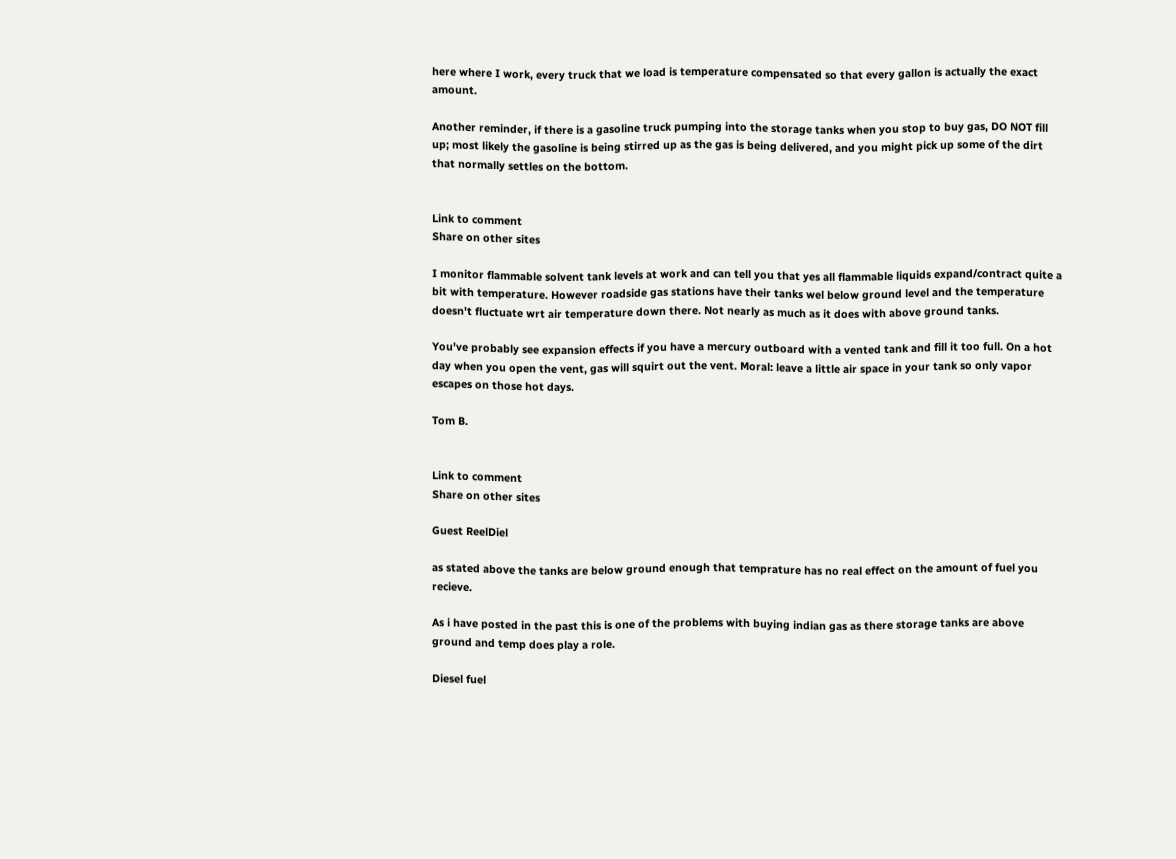here where I work, every truck that we load is temperature compensated so that every gallon is actually the exact amount.

Another reminder, if there is a gasoline truck pumping into the storage tanks when you stop to buy gas, DO NOT fill up; most likely the gasoline is being stirred up as the gas is being delivered, and you might pick up some of the dirt that normally settles on the bottom.


Link to comment
Share on other sites

I monitor flammable solvent tank levels at work and can tell you that yes all flammable liquids expand/contract quite a bit with temperature. However roadside gas stations have their tanks wel below ground level and the temperature doesn't fluctuate wrt air temperature down there. Not nearly as much as it does with above ground tanks.

You've probably see expansion effects if you have a mercury outboard with a vented tank and fill it too full. On a hot day when you open the vent, gas will squirt out the vent. Moral: leave a little air space in your tank so only vapor escapes on those hot days.

Tom B.


Link to comment
Share on other sites

Guest ReelDiel

as stated above the tanks are below ground enough that temprature has no real effect on the amount of fuel you recieve.

As i have posted in the past this is one of the problems with buying indian gas as there storage tanks are above ground and temp does play a role.

Diesel fuel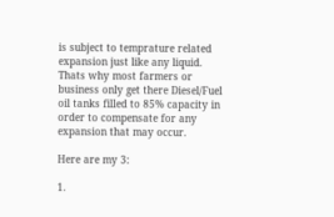is subject to temprature related expansion just like any liquid. Thats why most farmers or business only get there Diesel/Fuel oil tanks filled to 85% capacity in order to compensate for any expansion that may occur.

Here are my 3:

1.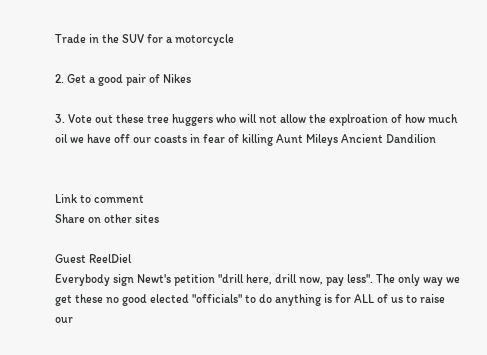Trade in the SUV for a motorcycle

2. Get a good pair of Nikes

3. Vote out these tree huggers who will not allow the explroation of how much oil we have off our coasts in fear of killing Aunt Mileys Ancient Dandilion


Link to comment
Share on other sites

Guest ReelDiel
Everybody sign Newt's petition "drill here, drill now, pay less". The only way we get these no good elected "officials" to do anything is for ALL of us to raise our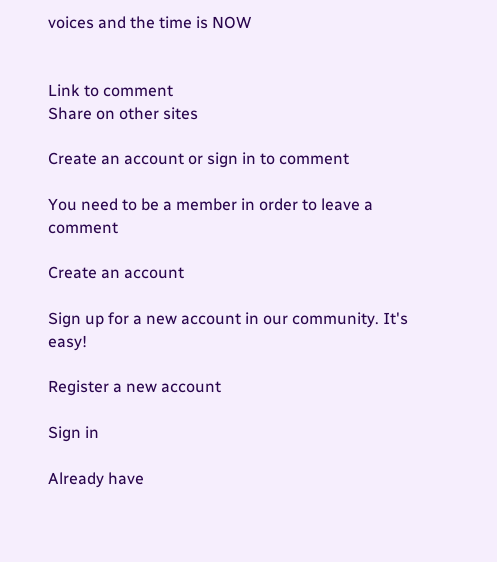voices and the time is NOW


Link to comment
Share on other sites

Create an account or sign in to comment

You need to be a member in order to leave a comment

Create an account

Sign up for a new account in our community. It's easy!

Register a new account

Sign in

Already have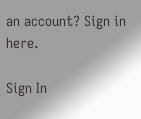an account? Sign in here.

Sign In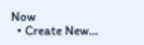Now
  • Create New...